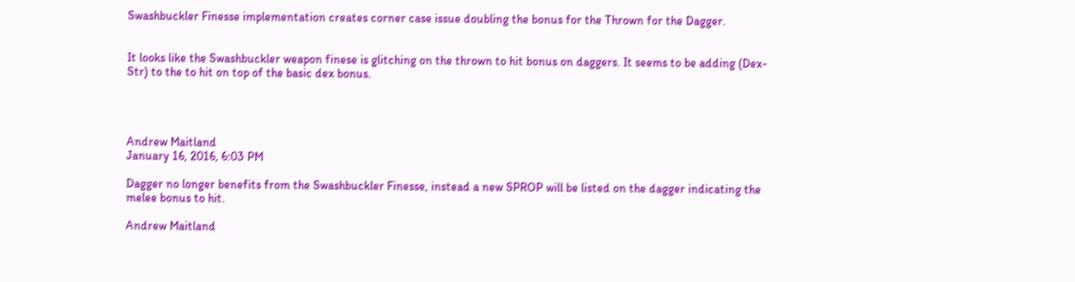Swashbuckler Finesse implementation creates corner case issue doubling the bonus for the Thrown for the Dagger.


It looks like the Swashbuckler weapon finese is glitching on the thrown to hit bonus on daggers. It seems to be adding (Dex-Str) to the to hit on top of the basic dex bonus.




Andrew Maitland
January 16, 2016, 6:03 PM

Dagger no longer benefits from the Swashbuckler Finesse, instead a new SPROP will be listed on the dagger indicating the melee bonus to hit.

Andrew Maitland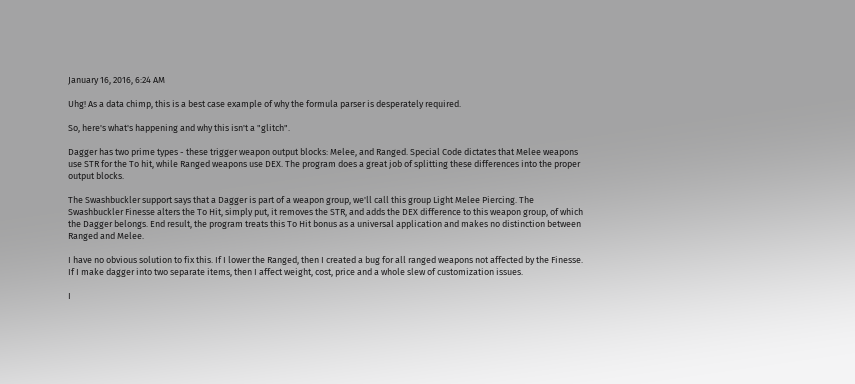January 16, 2016, 6:24 AM

Uhg! As a data chimp, this is a best case example of why the formula parser is desperately required.

So, here's what's happening and why this isn't a "glitch".

Dagger has two prime types - these trigger weapon output blocks: Melee, and Ranged. Special Code dictates that Melee weapons use STR for the To hit, while Ranged weapons use DEX. The program does a great job of splitting these differences into the proper output blocks.

The Swashbuckler support says that a Dagger is part of a weapon group, we'll call this group Light Melee Piercing. The Swashbuckler Finesse alters the To Hit, simply put, it removes the STR, and adds the DEX difference to this weapon group, of which the Dagger belongs. End result, the program treats this To Hit bonus as a universal application and makes no distinction between Ranged and Melee.

I have no obvious solution to fix this. If I lower the Ranged, then I created a bug for all ranged weapons not affected by the Finesse. If I make dagger into two separate items, then I affect weight, cost, price and a whole slew of customization issues.

I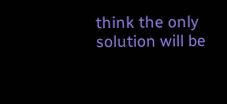think the only solution will be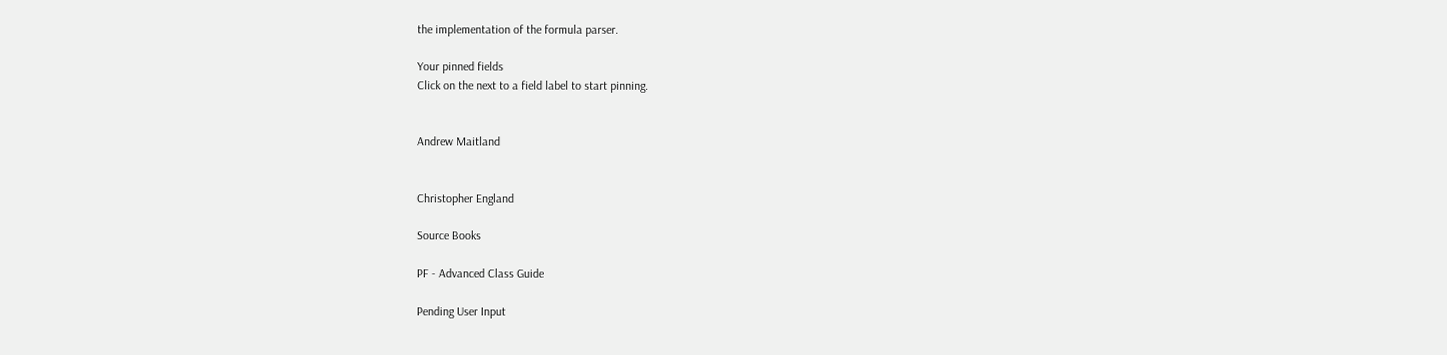the implementation of the formula parser.

Your pinned fields
Click on the next to a field label to start pinning.


Andrew Maitland


Christopher England

Source Books

PF - Advanced Class Guide

Pending User Input